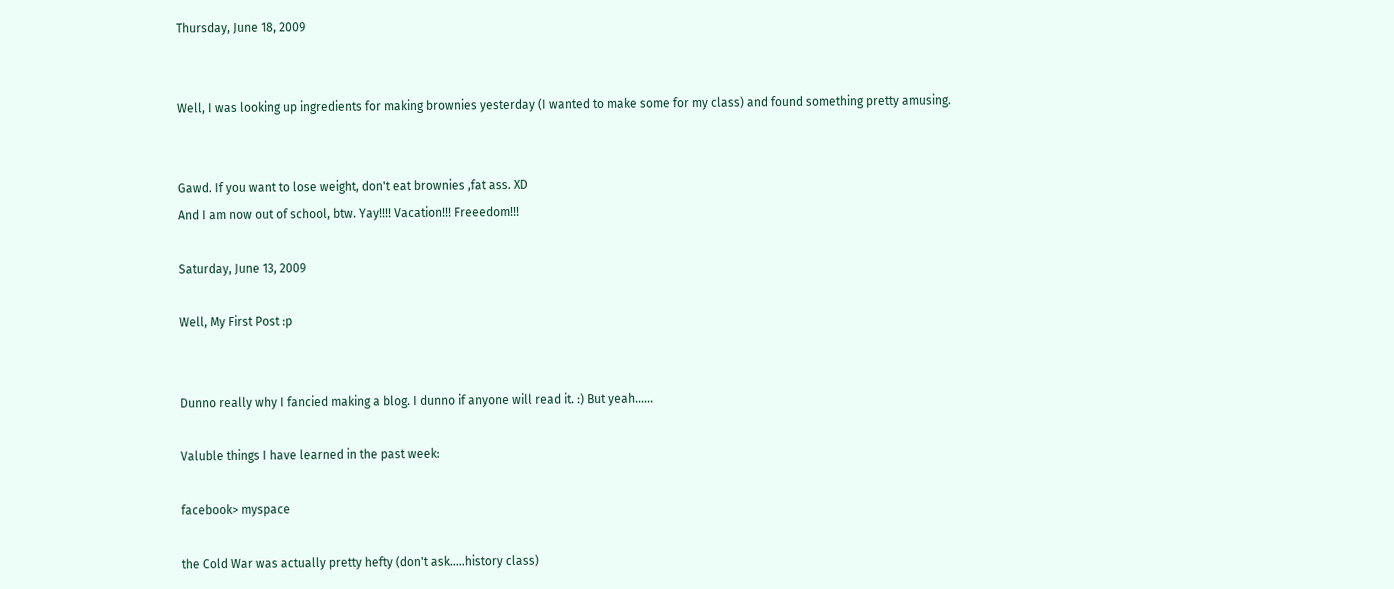Thursday, June 18, 2009


Well, I was looking up ingredients for making brownies yesterday (I wanted to make some for my class) and found something pretty amusing.


Gawd. If you want to lose weight, don't eat brownies ,fat ass. XD
And I am now out of school, btw. Yay!!!! Vacation!!! Freeedom!!!

Saturday, June 13, 2009

Well, My First Post :p


Dunno really why I fancied making a blog. I dunno if anyone will read it. :) But yeah......

Valuble things I have learned in the past week:

facebook> myspace

the Cold War was actually pretty hefty (don't ask.....history class)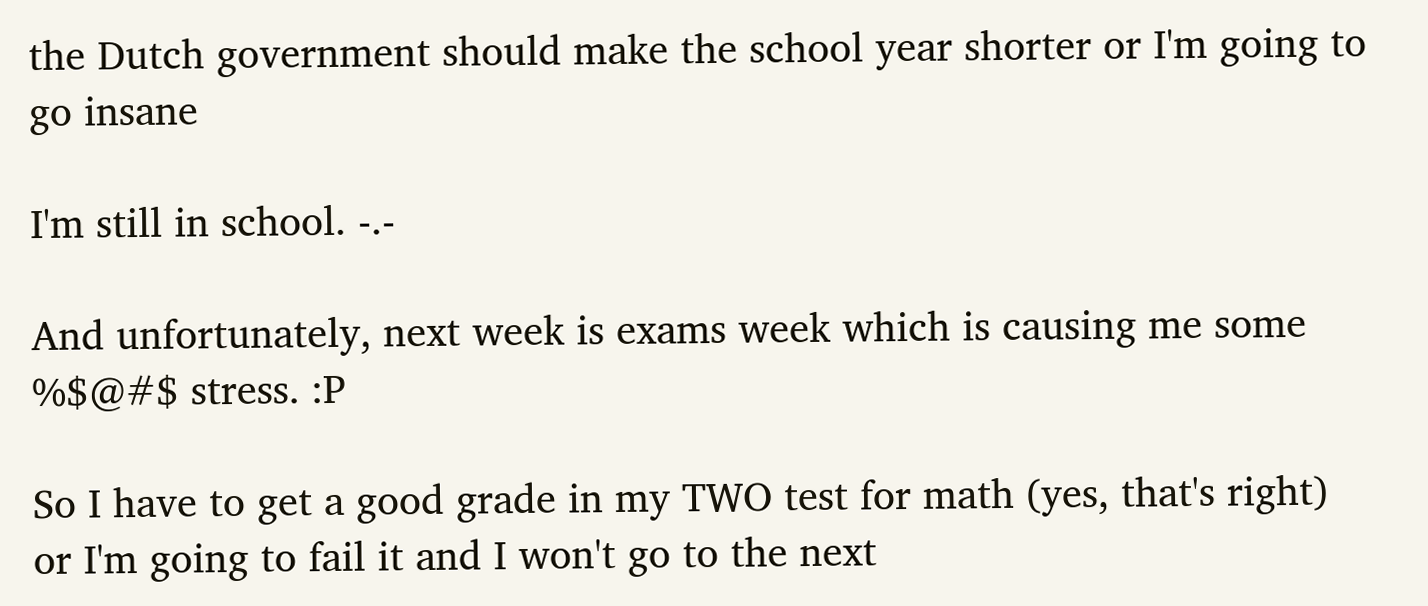the Dutch government should make the school year shorter or I'm going to go insane

I'm still in school. -.-

And unfortunately, next week is exams week which is causing me some %$@#$ stress. :P

So I have to get a good grade in my TWO test for math (yes, that's right) or I'm going to fail it and I won't go to the next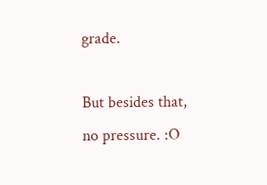grade.

But besides that, no pressure. :O